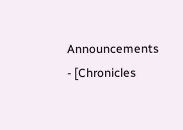Announcements - [Chronicles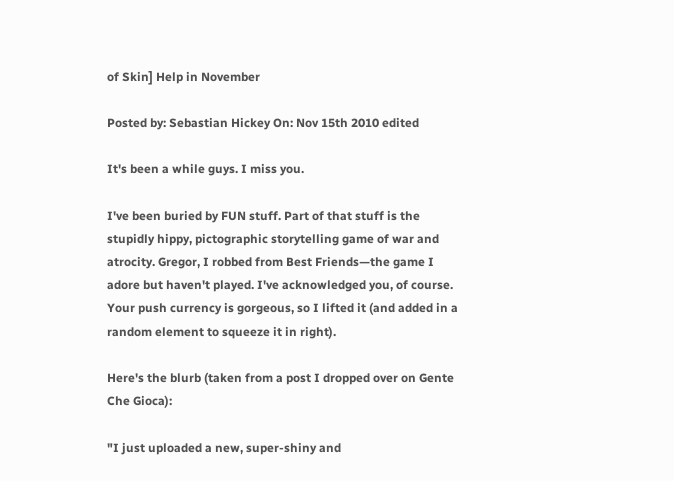of Skin] Help in November

Posted by: Sebastian Hickey On: Nov 15th 2010 edited

It's been a while guys. I miss you.

I've been buried by FUN stuff. Part of that stuff is the stupidly hippy, pictographic storytelling game of war and atrocity. Gregor, I robbed from Best Friends—the game I adore but haven't played. I've acknowledged you, of course. Your push currency is gorgeous, so I lifted it (and added in a random element to squeeze it in right).

Here's the blurb (taken from a post I dropped over on Gente Che Gioca):

"I just uploaded a new, super-shiny and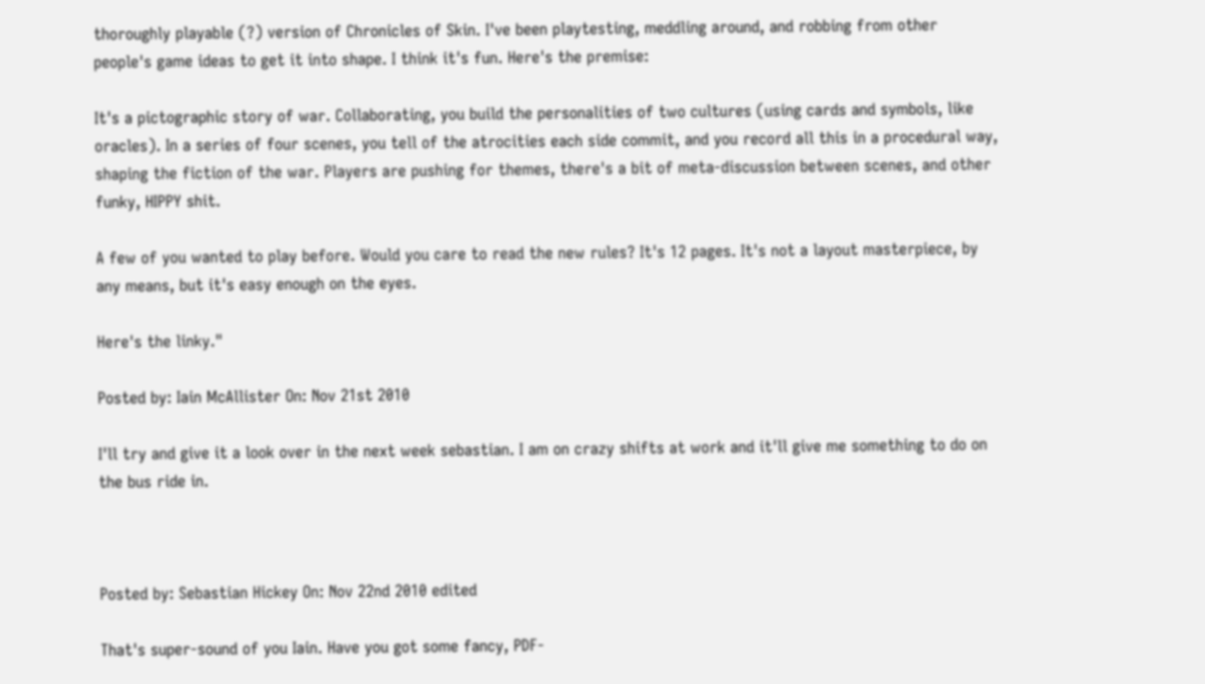thoroughly playable (?) version of Chronicles of Skin. I've been playtesting, meddling around, and robbing from other people's game ideas to get it into shape. I think it's fun. Here's the premise:

It's a pictographic story of war. Collaborating, you build the personalities of two cultures (using cards and symbols, like oracles). In a series of four scenes, you tell of the atrocities each side commit, and you record all this in a procedural way, shaping the fiction of the war. Players are pushing for themes, there's a bit of meta-discussion between scenes, and other funky, HIPPY shit.

A few of you wanted to play before. Would you care to read the new rules? It's 12 pages. It's not a layout masterpiece, by any means, but it's easy enough on the eyes.

Here's the linky."

Posted by: Iain McAllister On: Nov 21st 2010

I'll try and give it a look over in the next week sebastian. I am on crazy shifts at work and it'll give me something to do on the bus ride in.



Posted by: Sebastian Hickey On: Nov 22nd 2010 edited

That's super-sound of you Iain. Have you got some fancy, PDF-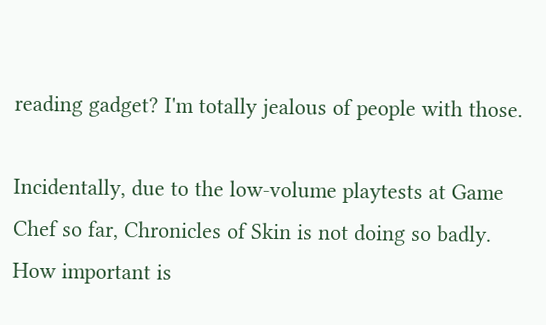reading gadget? I'm totally jealous of people with those.

Incidentally, due to the low-volume playtests at Game Chef so far, Chronicles of Skin is not doing so badly. How important is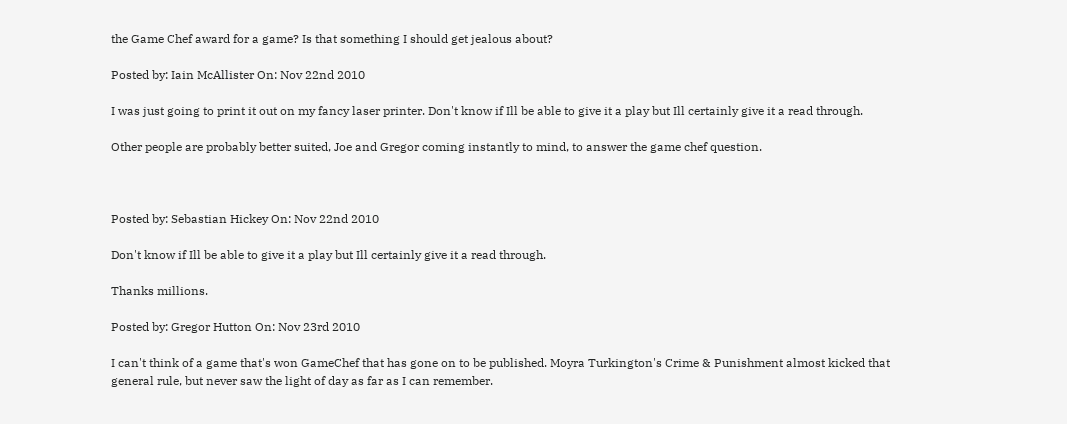the Game Chef award for a game? Is that something I should get jealous about?

Posted by: Iain McAllister On: Nov 22nd 2010

I was just going to print it out on my fancy laser printer. Don't know if Ill be able to give it a play but Ill certainly give it a read through.

Other people are probably better suited, Joe and Gregor coming instantly to mind, to answer the game chef question.



Posted by: Sebastian Hickey On: Nov 22nd 2010

Don't know if Ill be able to give it a play but Ill certainly give it a read through.

Thanks millions.

Posted by: Gregor Hutton On: Nov 23rd 2010

I can't think of a game that's won GameChef that has gone on to be published. Moyra Turkington's Crime & Punishment almost kicked that general rule, but never saw the light of day as far as I can remember.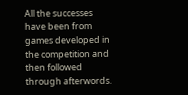All the successes have been from games developed in the competition and then followed through afterwords.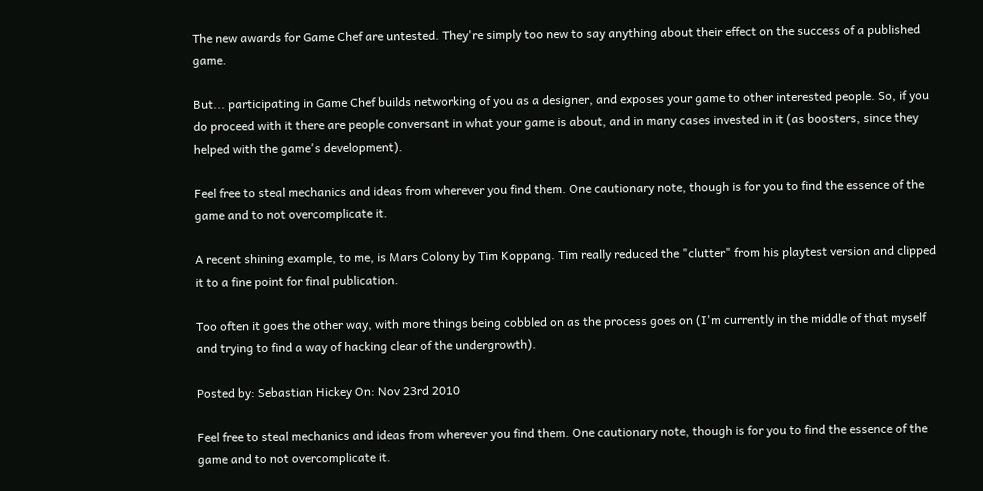The new awards for Game Chef are untested. They're simply too new to say anything about their effect on the success of a published game.

But... participating in Game Chef builds networking of you as a designer, and exposes your game to other interested people. So, if you do proceed with it there are people conversant in what your game is about, and in many cases invested in it (as boosters, since they helped with the game's development).

Feel free to steal mechanics and ideas from wherever you find them. One cautionary note, though is for you to find the essence of the game and to not overcomplicate it.

A recent shining example, to me, is Mars Colony by Tim Koppang. Tim really reduced the "clutter" from his playtest version and clipped it to a fine point for final publication.

Too often it goes the other way, with more things being cobbled on as the process goes on (I'm currently in the middle of that myself and trying to find a way of hacking clear of the undergrowth).

Posted by: Sebastian Hickey On: Nov 23rd 2010

Feel free to steal mechanics and ideas from wherever you find them. One cautionary note, though is for you to find the essence of the game and to not overcomplicate it.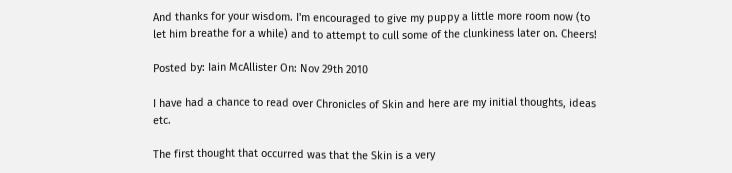And thanks for your wisdom. I'm encouraged to give my puppy a little more room now (to let him breathe for a while) and to attempt to cull some of the clunkiness later on. Cheers!

Posted by: Iain McAllister On: Nov 29th 2010

I have had a chance to read over Chronicles of Skin and here are my initial thoughts, ideas etc.

The first thought that occurred was that the Skin is a very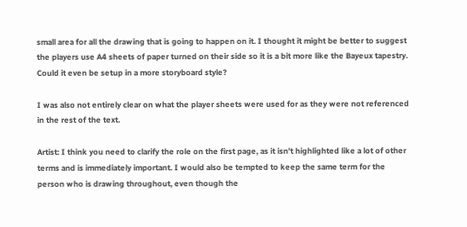small area for all the drawing that is going to happen on it. I thought it might be better to suggest the players use A4 sheets of paper turned on their side so it is a bit more like the Bayeux tapestry. Could it even be setup in a more storyboard style?

I was also not entirely clear on what the player sheets were used for as they were not referenced in the rest of the text.

Artist: I think you need to clarify the role on the first page, as it isn't highlighted like a lot of other terms and is immediately important. I would also be tempted to keep the same term for the person who is drawing throughout, even though the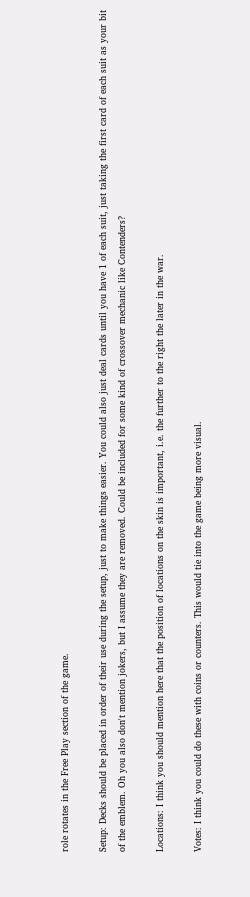role rotates in the Free Play section of the game.

Setup: Decks should be placed in order of their use during the setup, just to make things easier. You could also just deal cards until you have 1 of each suit, just taking the first card of each suit as your bit of the emblem. Oh you also don't mention jokers, but I assume they are removed. Could be included for some kind of crossover mechanic like Contenders?

Locations: I think you should mention here that the position of locations on the skin is important, i.e. the further to the right the later in the war.

Votes: I think you could do these with coins or counters. This would tie into the game being more visual.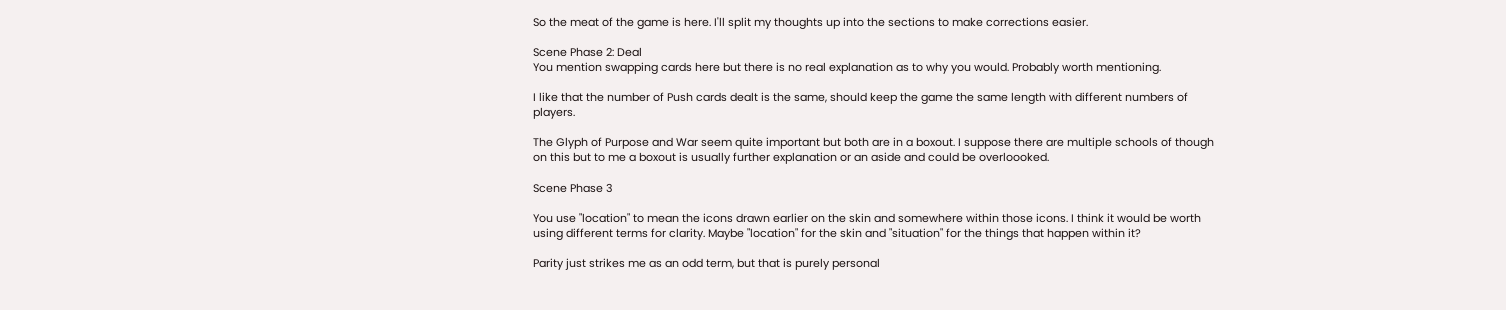So the meat of the game is here. I'll split my thoughts up into the sections to make corrections easier.

Scene Phase 2: Deal
You mention swapping cards here but there is no real explanation as to why you would. Probably worth mentioning.

I like that the number of Push cards dealt is the same, should keep the game the same length with different numbers of players.

The Glyph of Purpose and War seem quite important but both are in a boxout. I suppose there are multiple schools of though on this but to me a boxout is usually further explanation or an aside and could be overloooked.

Scene Phase 3

You use "location" to mean the icons drawn earlier on the skin and somewhere within those icons. I think it would be worth using different terms for clarity. Maybe "location" for the skin and "situation" for the things that happen within it?

Parity just strikes me as an odd term, but that is purely personal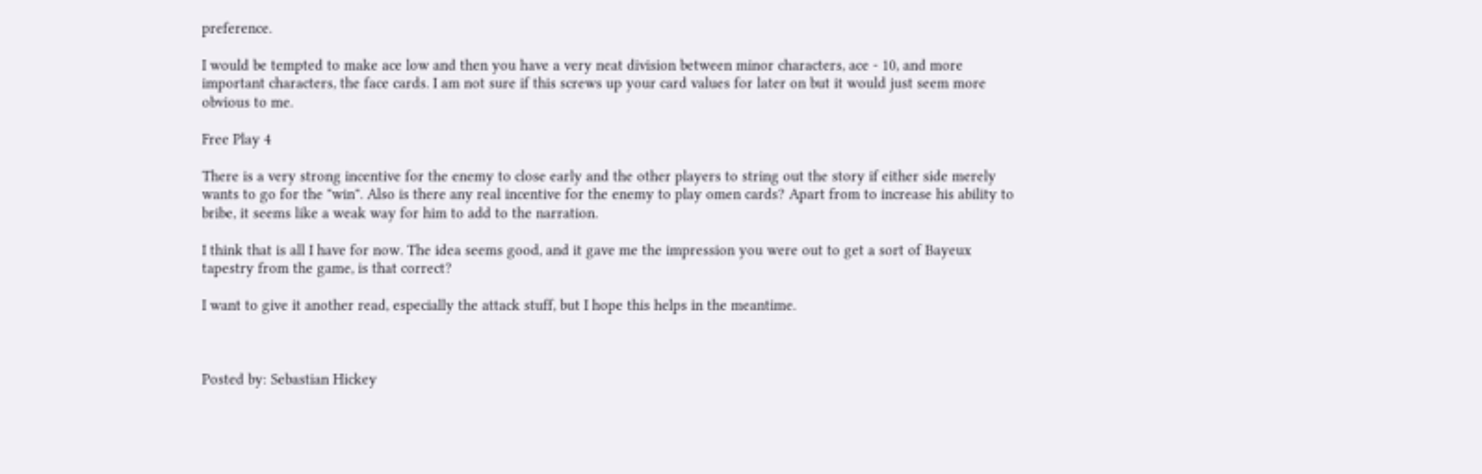preference.

I would be tempted to make ace low and then you have a very neat division between minor characters, ace - 10, and more important characters, the face cards. I am not sure if this screws up your card values for later on but it would just seem more obvious to me.

Free Play 4

There is a very strong incentive for the enemy to close early and the other players to string out the story if either side merely wants to go for the "win". Also is there any real incentive for the enemy to play omen cards? Apart from to increase his ability to bribe, it seems like a weak way for him to add to the narration.

I think that is all I have for now. The idea seems good, and it gave me the impression you were out to get a sort of Bayeux tapestry from the game, is that correct?

I want to give it another read, especially the attack stuff, but I hope this helps in the meantime.



Posted by: Sebastian Hickey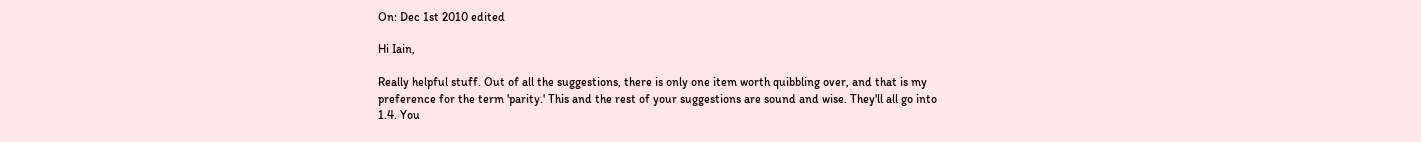On: Dec 1st 2010 edited

Hi Iain,

Really helpful stuff. Out of all the suggestions, there is only one item worth quibbling over, and that is my preference for the term 'parity.' This and the rest of your suggestions are sound and wise. They'll all go into 1.4. You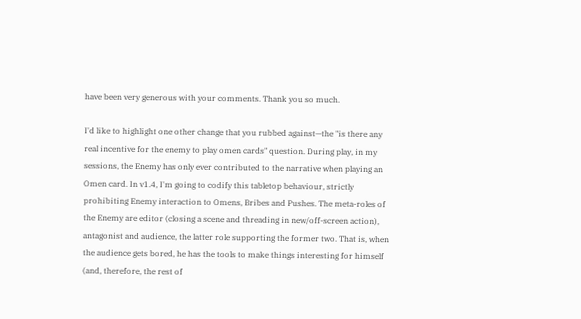have been very generous with your comments. Thank you so much.

I'd like to highlight one other change that you rubbed against—the "is there any real incentive for the enemy to play omen cards" question. During play, in my sessions, the Enemy has only ever contributed to the narrative when playing an Omen card. In v1.4, I'm going to codify this tabletop behaviour, strictly prohibiting Enemy interaction to Omens, Bribes and Pushes. The meta-roles of the Enemy are editor (closing a scene and threading in new/off-screen action), antagonist and audience, the latter role supporting the former two. That is, when the audience gets bored, he has the tools to make things interesting for himself (and, therefore, the rest of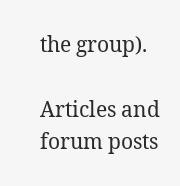the group).

Articles and forum posts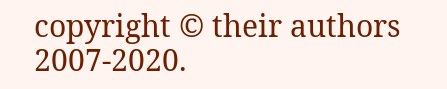copyright © their authors 2007-2020.